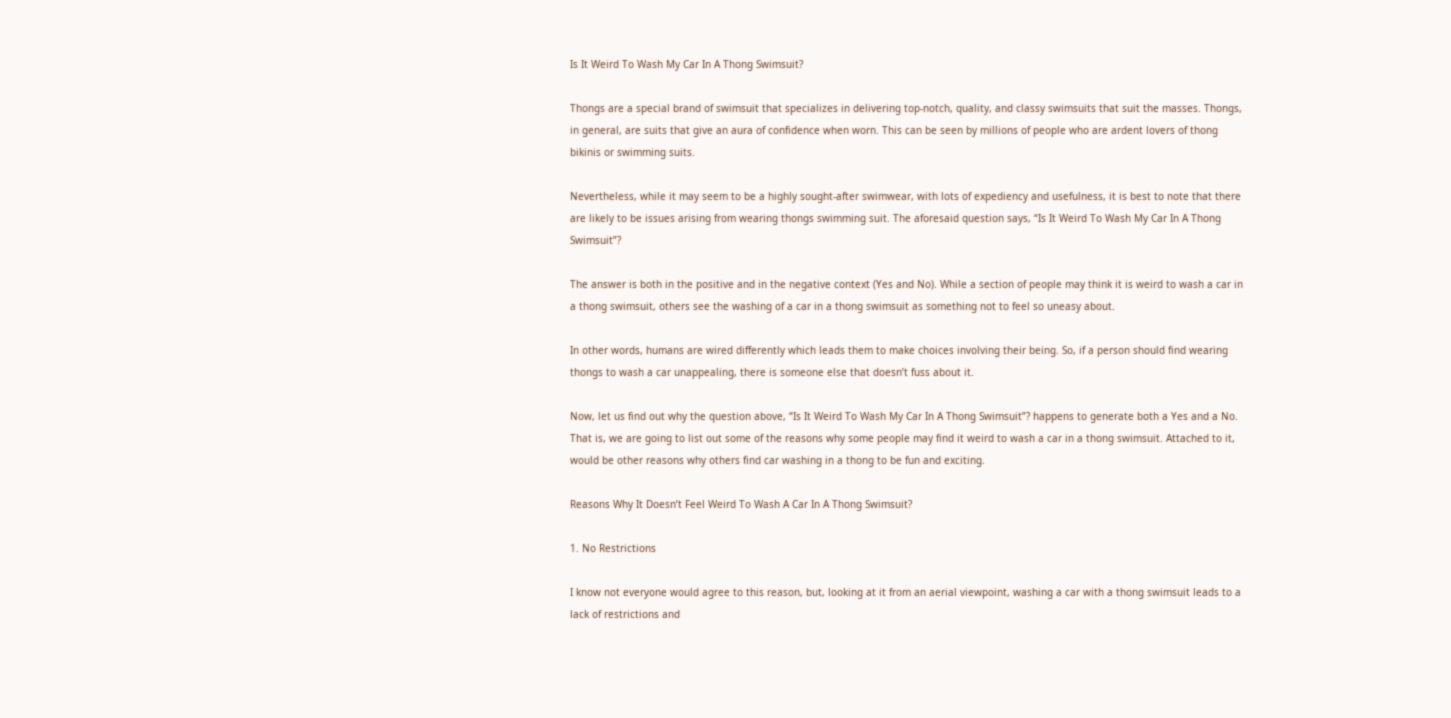Is It Weird To Wash My Car In A Thong Swimsuit?

Thongs are a special brand of swimsuit that specializes in delivering top-notch, quality, and classy swimsuits that suit the masses. Thongs, in general, are suits that give an aura of confidence when worn. This can be seen by millions of people who are ardent lovers of thong bikinis or swimming suits.

Nevertheless, while it may seem to be a highly sought-after swimwear, with lots of expediency and usefulness, it is best to note that there are likely to be issues arising from wearing thongs swimming suit. The aforesaid question says, “Is It Weird To Wash My Car In A Thong Swimsuit”?

The answer is both in the positive and in the negative context (Yes and No). While a section of people may think it is weird to wash a car in a thong swimsuit, others see the washing of a car in a thong swimsuit as something not to feel so uneasy about.

In other words, humans are wired differently which leads them to make choices involving their being. So, if a person should find wearing thongs to wash a car unappealing, there is someone else that doesn’t fuss about it.

Now, let us find out why the question above, “Is It Weird To Wash My Car In A Thong Swimsuit”? happens to generate both a Yes and a No. That is, we are going to list out some of the reasons why some people may find it weird to wash a car in a thong swimsuit. Attached to it, would be other reasons why others find car washing in a thong to be fun and exciting.

Reasons Why It Doesn’t Feel Weird To Wash A Car In A Thong Swimsuit?

1. No Restrictions

I know not everyone would agree to this reason, but, looking at it from an aerial viewpoint, washing a car with a thong swimsuit leads to a lack of restrictions and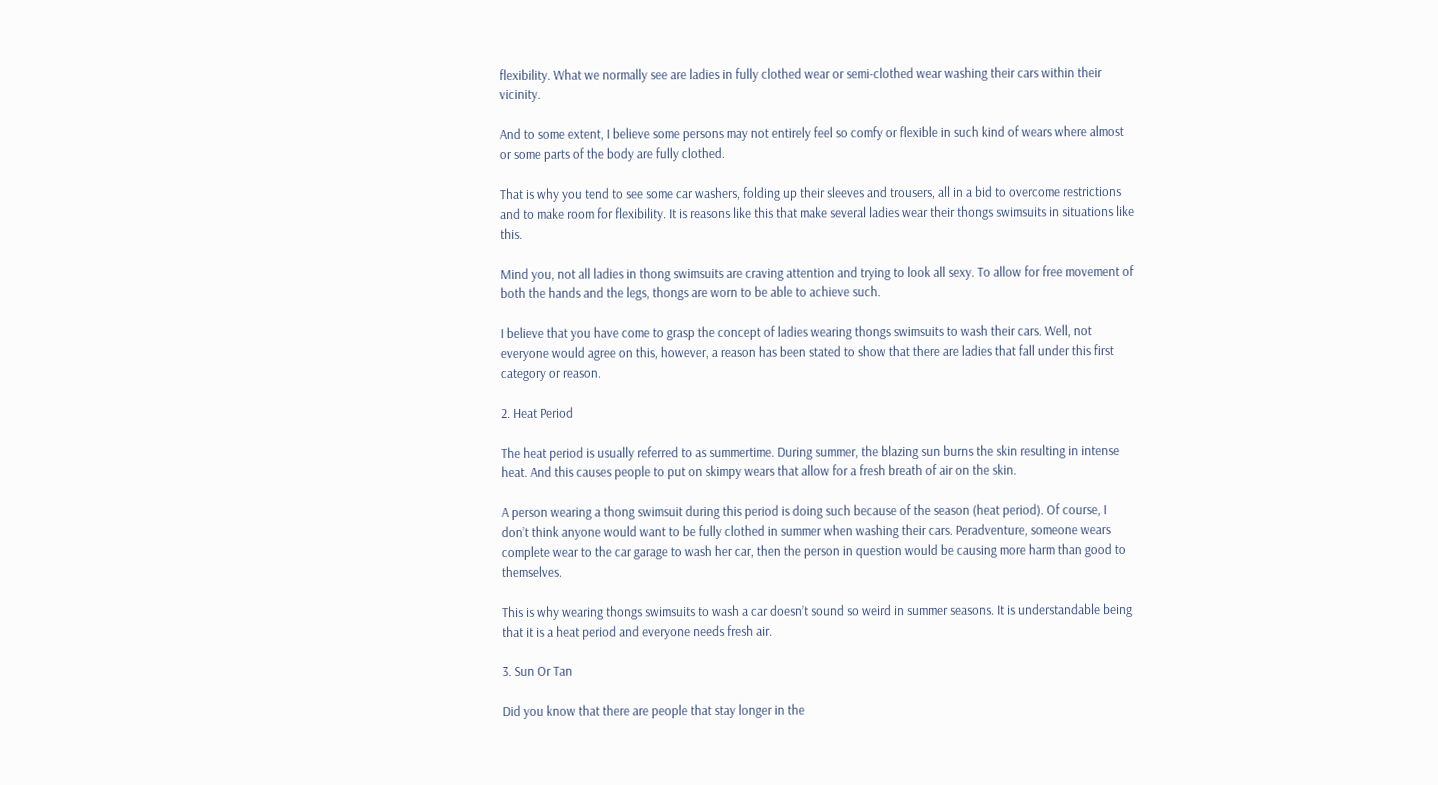flexibility. What we normally see are ladies in fully clothed wear or semi-clothed wear washing their cars within their vicinity.

And to some extent, I believe some persons may not entirely feel so comfy or flexible in such kind of wears where almost or some parts of the body are fully clothed.

That is why you tend to see some car washers, folding up their sleeves and trousers, all in a bid to overcome restrictions and to make room for flexibility. It is reasons like this that make several ladies wear their thongs swimsuits in situations like this.

Mind you, not all ladies in thong swimsuits are craving attention and trying to look all sexy. To allow for free movement of both the hands and the legs, thongs are worn to be able to achieve such.

I believe that you have come to grasp the concept of ladies wearing thongs swimsuits to wash their cars. Well, not everyone would agree on this, however, a reason has been stated to show that there are ladies that fall under this first category or reason.

2. Heat Period

The heat period is usually referred to as summertime. During summer, the blazing sun burns the skin resulting in intense heat. And this causes people to put on skimpy wears that allow for a fresh breath of air on the skin.

A person wearing a thong swimsuit during this period is doing such because of the season (heat period). Of course, I don’t think anyone would want to be fully clothed in summer when washing their cars. Peradventure, someone wears complete wear to the car garage to wash her car, then the person in question would be causing more harm than good to themselves.

This is why wearing thongs swimsuits to wash a car doesn’t sound so weird in summer seasons. It is understandable being that it is a heat period and everyone needs fresh air.

3. Sun Or Tan

Did you know that there are people that stay longer in the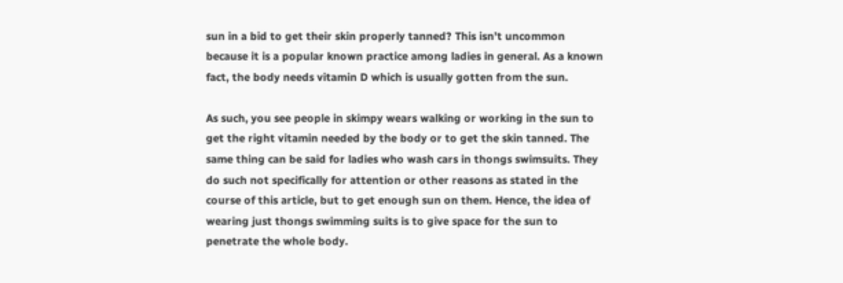sun in a bid to get their skin properly tanned? This isn’t uncommon because it is a popular known practice among ladies in general. As a known fact, the body needs vitamin D which is usually gotten from the sun.

As such, you see people in skimpy wears walking or working in the sun to get the right vitamin needed by the body or to get the skin tanned. The same thing can be said for ladies who wash cars in thongs swimsuits. They do such not specifically for attention or other reasons as stated in the course of this article, but to get enough sun on them. Hence, the idea of wearing just thongs swimming suits is to give space for the sun to penetrate the whole body.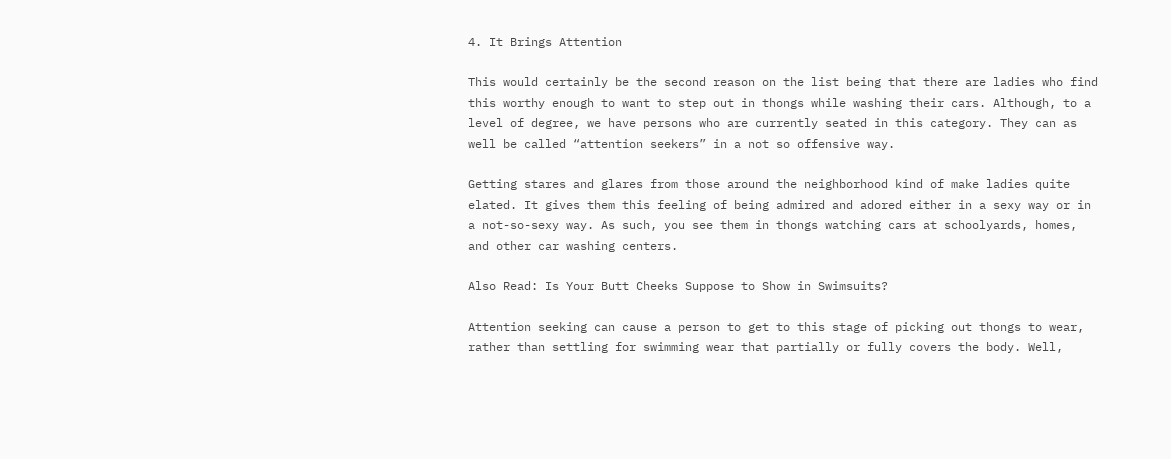4. It Brings Attention

This would certainly be the second reason on the list being that there are ladies who find this worthy enough to want to step out in thongs while washing their cars. Although, to a level of degree, we have persons who are currently seated in this category. They can as well be called “attention seekers” in a not so offensive way.

Getting stares and glares from those around the neighborhood kind of make ladies quite elated. It gives them this feeling of being admired and adored either in a sexy way or in a not-so-sexy way. As such, you see them in thongs watching cars at schoolyards, homes, and other car washing centers.

Also Read: Is Your Butt Cheeks Suppose to Show in Swimsuits?

Attention seeking can cause a person to get to this stage of picking out thongs to wear, rather than settling for swimming wear that partially or fully covers the body. Well,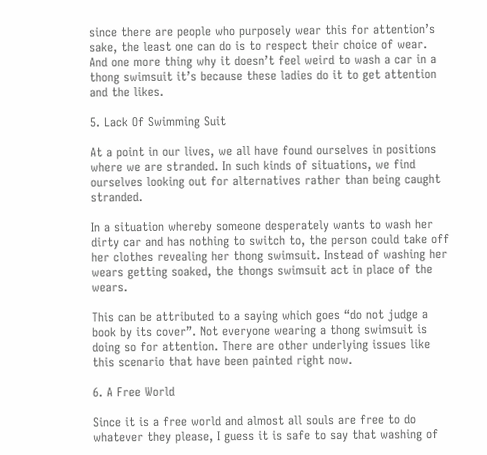since there are people who purposely wear this for attention’s sake, the least one can do is to respect their choice of wear. And one more thing why it doesn’t feel weird to wash a car in a thong swimsuit it’s because these ladies do it to get attention and the likes.

5. Lack Of Swimming Suit

At a point in our lives, we all have found ourselves in positions where we are stranded. In such kinds of situations, we find ourselves looking out for alternatives rather than being caught stranded.

In a situation whereby someone desperately wants to wash her dirty car and has nothing to switch to, the person could take off her clothes revealing her thong swimsuit. Instead of washing her wears getting soaked, the thongs swimsuit act in place of the wears.

This can be attributed to a saying which goes “do not judge a book by its cover”. Not everyone wearing a thong swimsuit is doing so for attention. There are other underlying issues like this scenario that have been painted right now.

6. A Free World

Since it is a free world and almost all souls are free to do whatever they please, I guess it is safe to say that washing of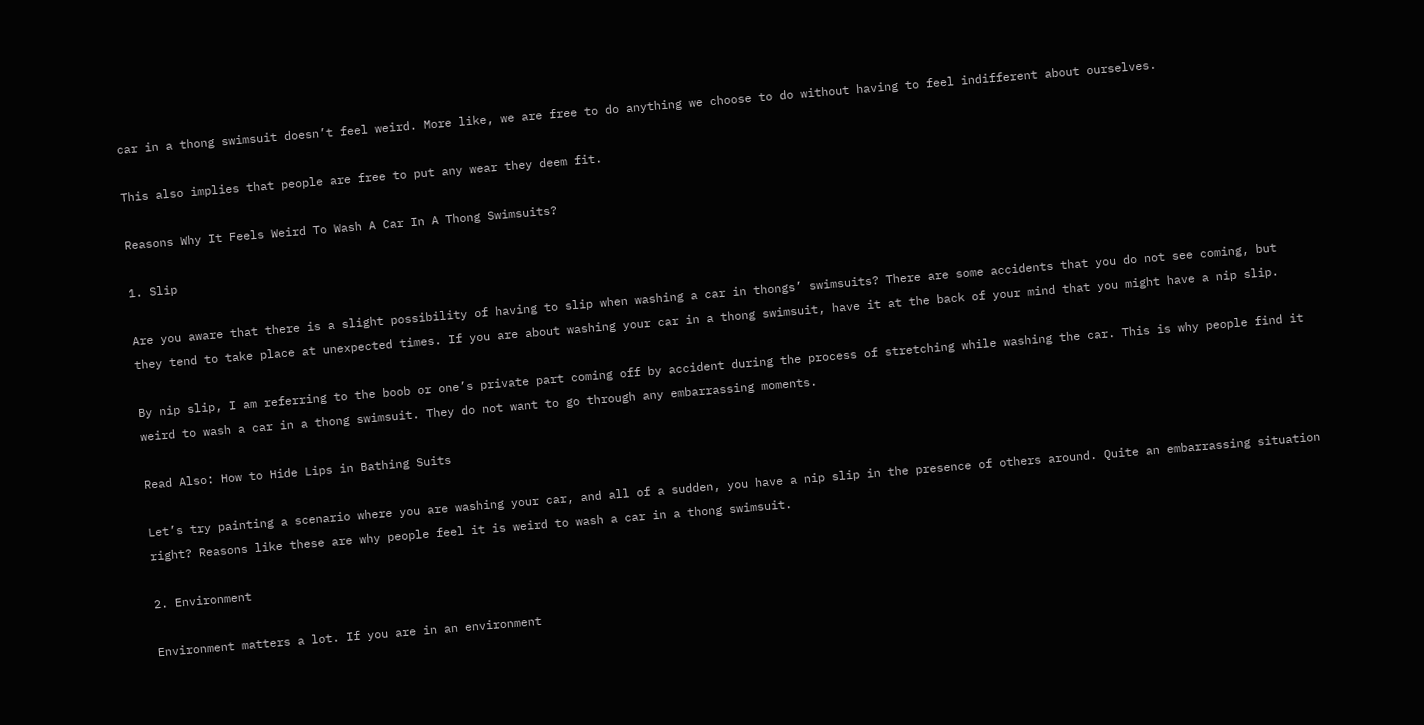car in a thong swimsuit doesn’t feel weird. More like, we are free to do anything we choose to do without having to feel indifferent about ourselves.

This also implies that people are free to put any wear they deem fit.

Reasons Why It Feels Weird To Wash A Car In A Thong Swimsuits?

1. Slip

Are you aware that there is a slight possibility of having to slip when washing a car in thongs’ swimsuits? There are some accidents that you do not see coming, but they tend to take place at unexpected times. If you are about washing your car in a thong swimsuit, have it at the back of your mind that you might have a nip slip.

By nip slip, I am referring to the boob or one’s private part coming off by accident during the process of stretching while washing the car. This is why people find it weird to wash a car in a thong swimsuit. They do not want to go through any embarrassing moments.

Read Also: How to Hide Lips in Bathing Suits

Let’s try painting a scenario where you are washing your car, and all of a sudden, you have a nip slip in the presence of others around. Quite an embarrassing situation right? Reasons like these are why people feel it is weird to wash a car in a thong swimsuit.

2. Environment

Environment matters a lot. If you are in an environment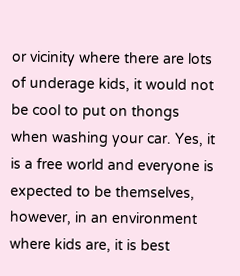or vicinity where there are lots of underage kids, it would not be cool to put on thongs when washing your car. Yes, it is a free world and everyone is expected to be themselves, however, in an environment where kids are, it is best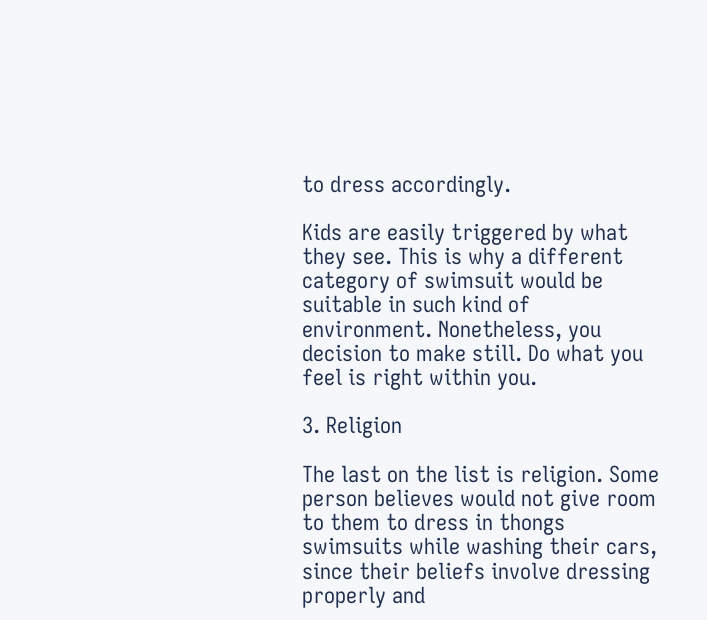to dress accordingly.

Kids are easily triggered by what they see. This is why a different category of swimsuit would be suitable in such kind of environment. Nonetheless, you decision to make still. Do what you feel is right within you.

3. Religion

The last on the list is religion. Some person believes would not give room to them to dress in thongs swimsuits while washing their cars, since their beliefs involve dressing properly and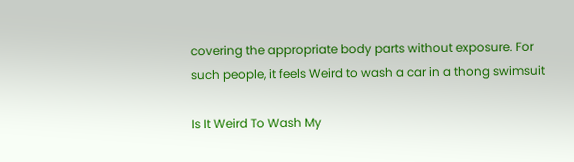covering the appropriate body parts without exposure. For such people, it feels Weird to wash a car in a thong swimsuit

Is It Weird To Wash My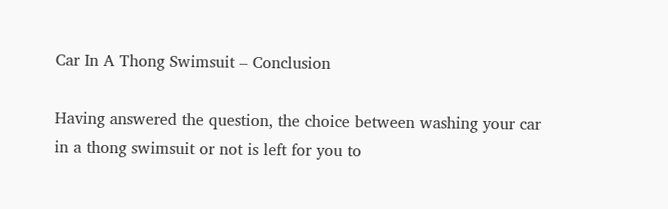Car In A Thong Swimsuit – Conclusion

Having answered the question, the choice between washing your car in a thong swimsuit or not is left for you to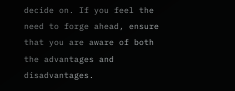decide on. If you feel the need to forge ahead, ensure that you are aware of both the advantages and disadvantages.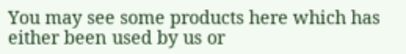You may see some products here which has either been used by us or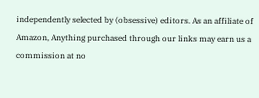independently selected by (obsessive) editors. As an affiliate of Amazon, Anything purchased through our links may earn us a commission at no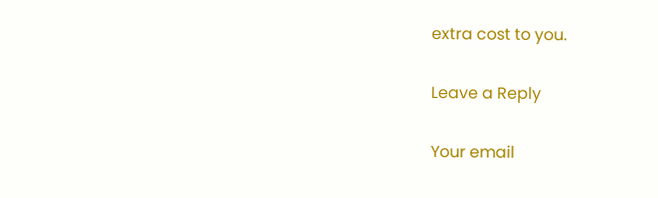extra cost to you.

Leave a Reply

Your email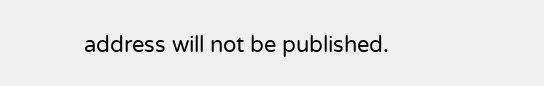address will not be published.